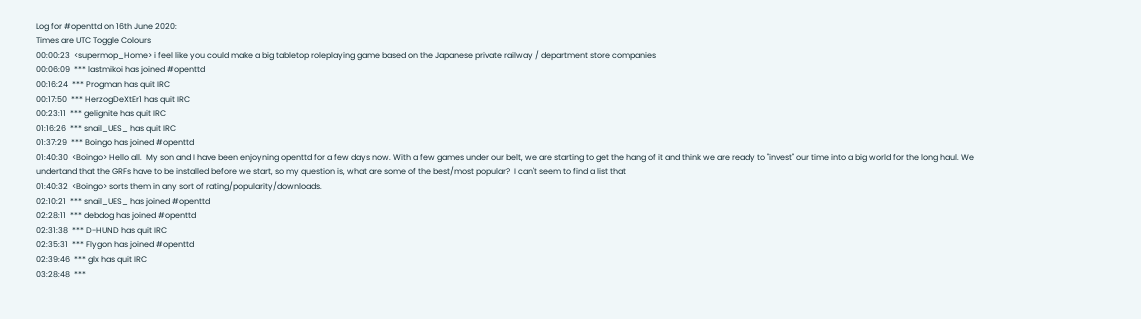Log for #openttd on 16th June 2020:
Times are UTC Toggle Colours
00:00:23  <supermop_Home> i feel like you could make a big tabletop roleplaying game based on the Japanese private railway / department store companies
00:06:09  *** lastmikoi has joined #openttd
00:16:24  *** Progman has quit IRC
00:17:50  *** HerzogDeXtEr1 has quit IRC
00:23:11  *** gelignite has quit IRC
01:16:26  *** snail_UES_ has quit IRC
01:37:29  *** Boingo has joined #openttd
01:40:30  <Boingo> Hello all.  My son and I have been enjoyning openttd for a few days now. With a few games under our belt, we are starting to get the hang of it and think we are ready to "invest" our time into a big world for the long haul. We undertand that the GRFs have to be installed before we start, so my question is, what are some of the best/most popular?  I can't seem to find a list that
01:40:32  <Boingo> sorts them in any sort of rating/popularity/downloads.
02:10:21  *** snail_UES_ has joined #openttd
02:28:11  *** debdog has joined #openttd
02:31:38  *** D-HUND has quit IRC
02:35:31  *** Flygon has joined #openttd
02:39:46  *** glx has quit IRC
03:28:48  ***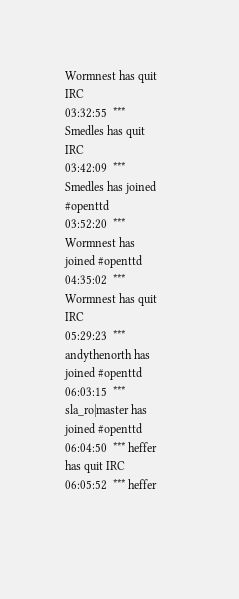Wormnest has quit IRC
03:32:55  *** Smedles has quit IRC
03:42:09  *** Smedles has joined #openttd
03:52:20  *** Wormnest has joined #openttd
04:35:02  *** Wormnest has quit IRC
05:29:23  *** andythenorth has joined #openttd
06:03:15  *** sla_ro|master has joined #openttd
06:04:50  *** heffer has quit IRC
06:05:52  *** heffer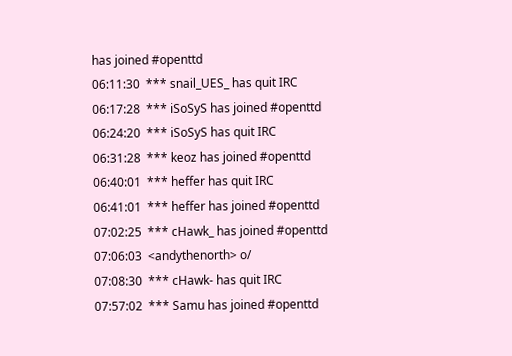has joined #openttd
06:11:30  *** snail_UES_ has quit IRC
06:17:28  *** iSoSyS has joined #openttd
06:24:20  *** iSoSyS has quit IRC
06:31:28  *** keoz has joined #openttd
06:40:01  *** heffer has quit IRC
06:41:01  *** heffer has joined #openttd
07:02:25  *** cHawk_ has joined #openttd
07:06:03  <andythenorth> o/
07:08:30  *** cHawk- has quit IRC
07:57:02  *** Samu has joined #openttd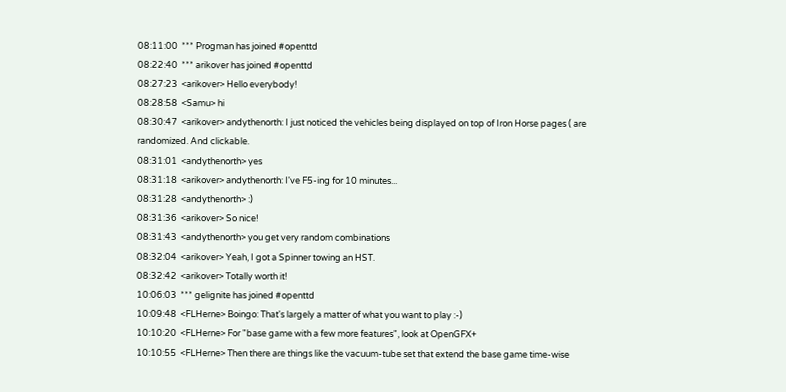08:11:00  *** Progman has joined #openttd
08:22:40  *** arikover has joined #openttd
08:27:23  <arikover> Hello everybody!
08:28:58  <Samu> hi
08:30:47  <arikover> andythenorth: I just noticed the vehicles being displayed on top of Iron Horse pages ( are randomized. And clickable.
08:31:01  <andythenorth> yes
08:31:18  <arikover> andythenorth: I've F5-ing for 10 minutes...
08:31:28  <andythenorth> :)
08:31:36  <arikover> So nice!
08:31:43  <andythenorth> you get very random combinations
08:32:04  <arikover> Yeah, I got a Spinner towing an HST.
08:32:42  <arikover> Totally worth it!
10:06:03  *** gelignite has joined #openttd
10:09:48  <FLHerne> Boingo: That's largely a matter of what you want to play :-)
10:10:20  <FLHerne> For "base game with a few more features", look at OpenGFX+
10:10:55  <FLHerne> Then there are things like the vacuum-tube set that extend the base game time-wise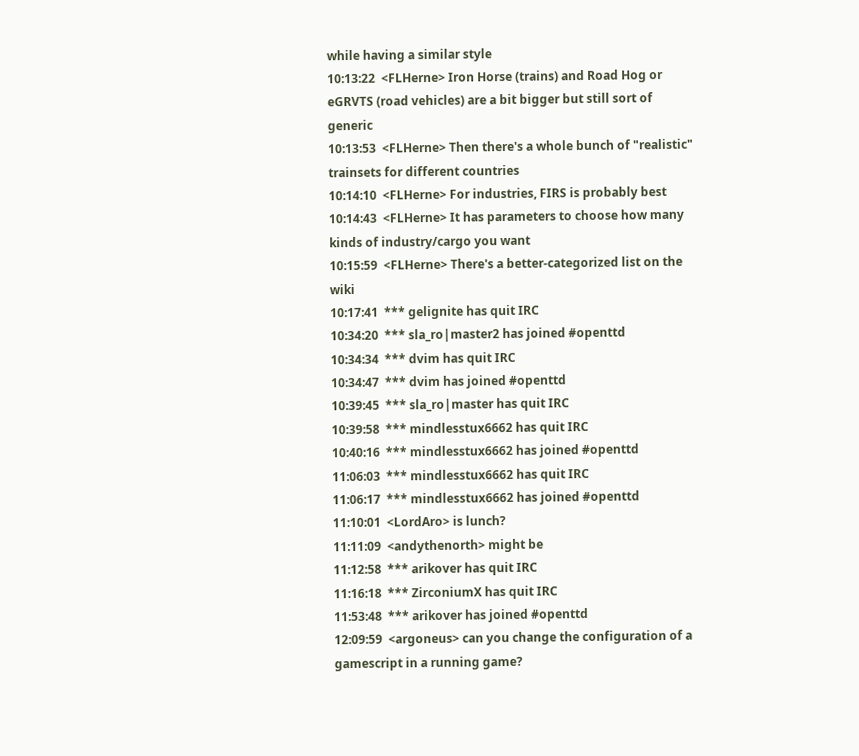while having a similar style
10:13:22  <FLHerne> Iron Horse (trains) and Road Hog or eGRVTS (road vehicles) are a bit bigger but still sort of generic
10:13:53  <FLHerne> Then there's a whole bunch of "realistic" trainsets for different countries
10:14:10  <FLHerne> For industries, FIRS is probably best
10:14:43  <FLHerne> It has parameters to choose how many kinds of industry/cargo you want
10:15:59  <FLHerne> There's a better-categorized list on the wiki
10:17:41  *** gelignite has quit IRC
10:34:20  *** sla_ro|master2 has joined #openttd
10:34:34  *** dvim has quit IRC
10:34:47  *** dvim has joined #openttd
10:39:45  *** sla_ro|master has quit IRC
10:39:58  *** mindlesstux6662 has quit IRC
10:40:16  *** mindlesstux6662 has joined #openttd
11:06:03  *** mindlesstux6662 has quit IRC
11:06:17  *** mindlesstux6662 has joined #openttd
11:10:01  <LordAro> is lunch?
11:11:09  <andythenorth> might be
11:12:58  *** arikover has quit IRC
11:16:18  *** ZirconiumX has quit IRC
11:53:48  *** arikover has joined #openttd
12:09:59  <argoneus> can you change the configuration of a gamescript in a running game?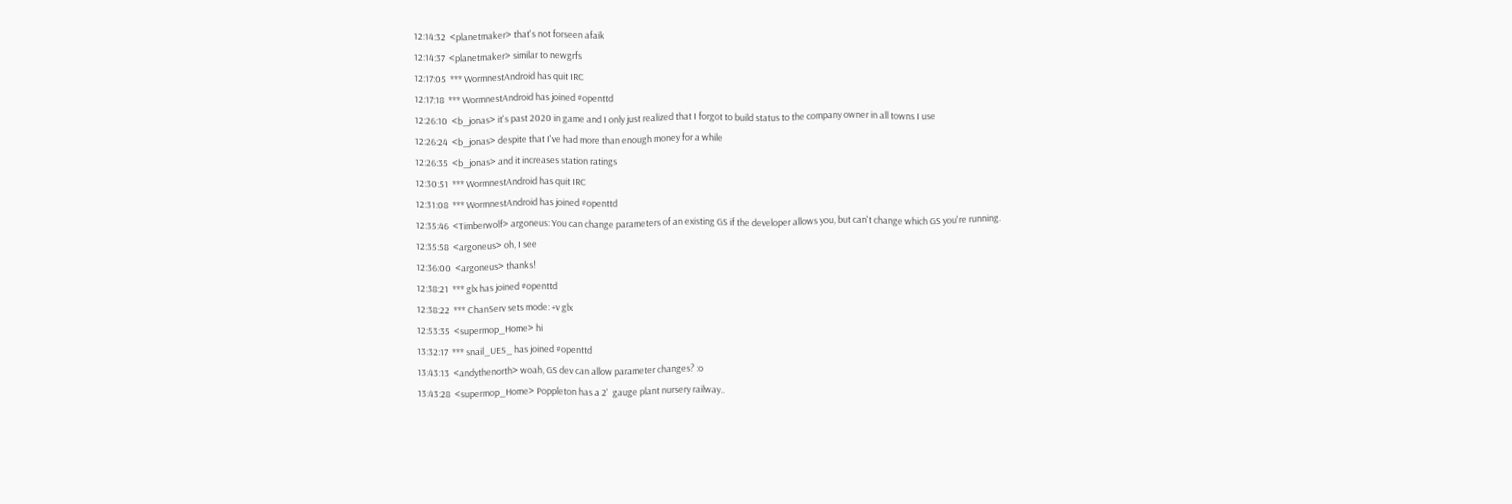12:14:32  <planetmaker> that's not forseen afaik
12:14:37  <planetmaker> similar to newgrfs
12:17:05  *** WormnestAndroid has quit IRC
12:17:18  *** WormnestAndroid has joined #openttd
12:26:10  <b_jonas> it's past 2020 in game and I only just realized that I forgot to build status to the company owner in all towns I use
12:26:24  <b_jonas> despite that I've had more than enough money for a while
12:26:35  <b_jonas> and it increases station ratings
12:30:51  *** WormnestAndroid has quit IRC
12:31:08  *** WormnestAndroid has joined #openttd
12:35:46  <Timberwolf> argoneus: You can change parameters of an existing GS if the developer allows you, but can't change which GS you're running.
12:35:58  <argoneus> oh, I see
12:36:00  <argoneus> thanks!
12:38:21  *** glx has joined #openttd
12:38:22  *** ChanServ sets mode: +v glx
12:53:35  <supermop_Home> hi
13:32:17  *** snail_UES_ has joined #openttd
13:43:13  <andythenorth> woah, GS dev can allow parameter changes? :o
13:43:28  <supermop_Home> Poppleton has a 2'  gauge plant nursery railway..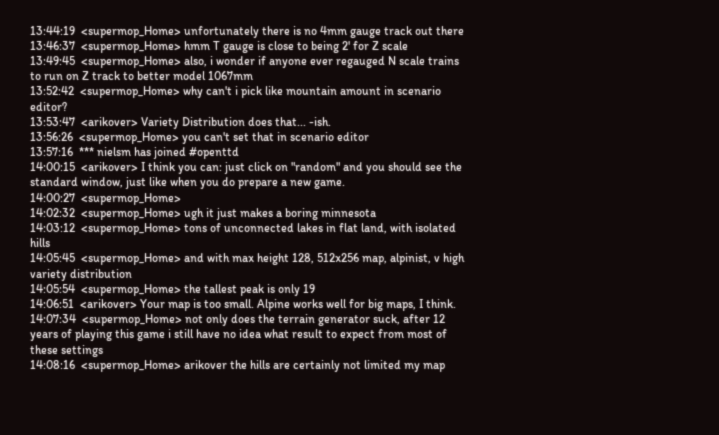13:44:19  <supermop_Home> unfortunately there is no 4mm gauge track out there
13:46:37  <supermop_Home> hmm T gauge is close to being 2' for Z scale
13:49:45  <supermop_Home> also, i wonder if anyone ever regauged N scale trains to run on Z track to better model 1067mm
13:52:42  <supermop_Home> why can't i pick like mountain amount in scenario editor?
13:53:47  <arikover> Variety Distribution does that... -ish.
13:56:26  <supermop_Home> you can't set that in scenario editor
13:57:16  *** nielsm has joined #openttd
14:00:15  <arikover> I think you can: just click on "random" and you should see the standard window, just like when you do prepare a new game.
14:00:27  <supermop_Home>
14:02:32  <supermop_Home> ugh it just makes a boring minnesota
14:03:12  <supermop_Home> tons of unconnected lakes in flat land, with isolated hills
14:05:45  <supermop_Home> and with max height 128, 512x256 map, alpinist, v high variety distribution
14:05:54  <supermop_Home> the tallest peak is only 19
14:06:51  <arikover> Your map is too small. Alpine works well for big maps, I think.
14:07:34  <supermop_Home> not only does the terrain generator suck, after 12 years of playing this game i still have no idea what result to expect from most of these settings
14:08:16  <supermop_Home> arikover the hills are certainly not limited my map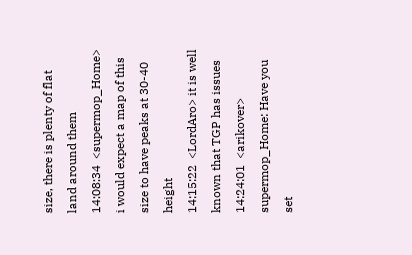size, there is plenty of flat land around them
14:08:34  <supermop_Home> i would expect a map of this size to have peaks at 30-40 height
14:15:22  <LordAro> it is well known that TGP has issues
14:24:01  <arikover> supermop_Home: Have you set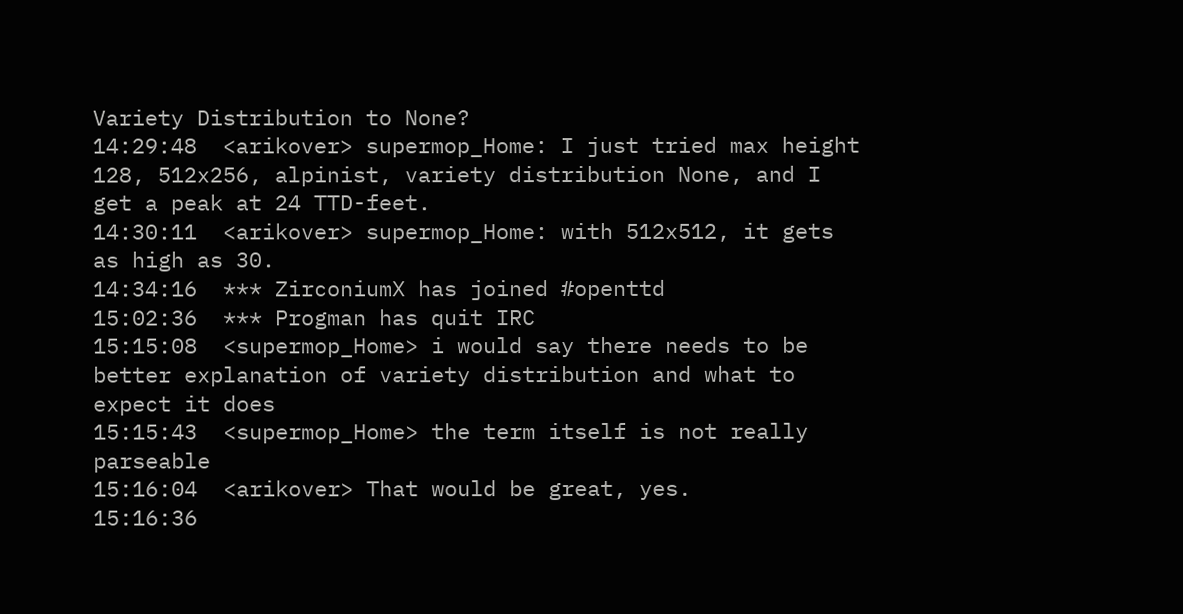Variety Distribution to None?
14:29:48  <arikover> supermop_Home: I just tried max height 128, 512x256, alpinist, variety distribution None, and I get a peak at 24 TTD-feet.
14:30:11  <arikover> supermop_Home: with 512x512, it gets as high as 30.
14:34:16  *** ZirconiumX has joined #openttd
15:02:36  *** Progman has quit IRC
15:15:08  <supermop_Home> i would say there needs to be better explanation of variety distribution and what to expect it does
15:15:43  <supermop_Home> the term itself is not really parseable
15:16:04  <arikover> That would be great, yes.
15:16:36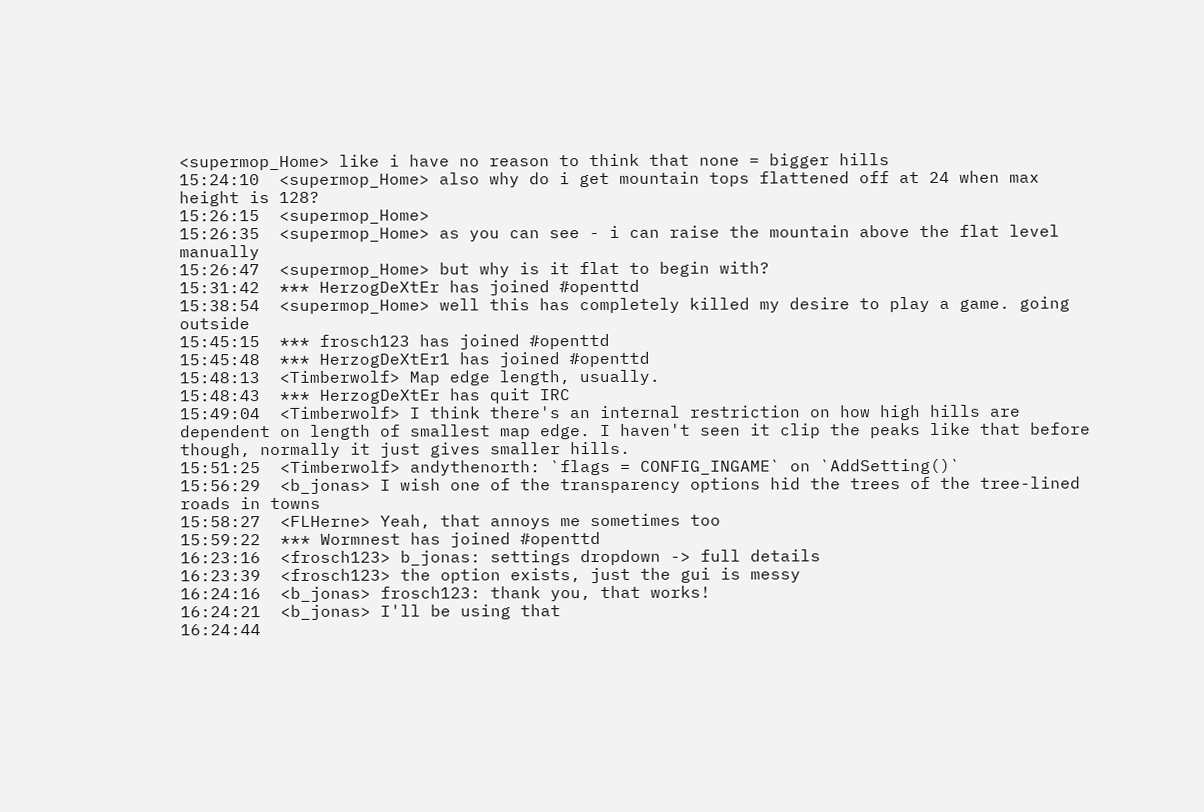<supermop_Home> like i have no reason to think that none = bigger hills
15:24:10  <supermop_Home> also why do i get mountain tops flattened off at 24 when max height is 128?
15:26:15  <supermop_Home>
15:26:35  <supermop_Home> as you can see - i can raise the mountain above the flat level manually
15:26:47  <supermop_Home> but why is it flat to begin with?
15:31:42  *** HerzogDeXtEr has joined #openttd
15:38:54  <supermop_Home> well this has completely killed my desire to play a game. going outside
15:45:15  *** frosch123 has joined #openttd
15:45:48  *** HerzogDeXtEr1 has joined #openttd
15:48:13  <Timberwolf> Map edge length, usually.
15:48:43  *** HerzogDeXtEr has quit IRC
15:49:04  <Timberwolf> I think there's an internal restriction on how high hills are dependent on length of smallest map edge. I haven't seen it clip the peaks like that before though, normally it just gives smaller hills.
15:51:25  <Timberwolf> andythenorth: `flags = CONFIG_INGAME` on `AddSetting()`
15:56:29  <b_jonas> I wish one of the transparency options hid the trees of the tree-lined roads in towns
15:58:27  <FLHerne> Yeah, that annoys me sometimes too
15:59:22  *** Wormnest has joined #openttd
16:23:16  <frosch123> b_jonas: settings dropdown -> full details
16:23:39  <frosch123> the option exists, just the gui is messy
16:24:16  <b_jonas> frosch123: thank you, that works!
16:24:21  <b_jonas> I'll be using that
16:24:44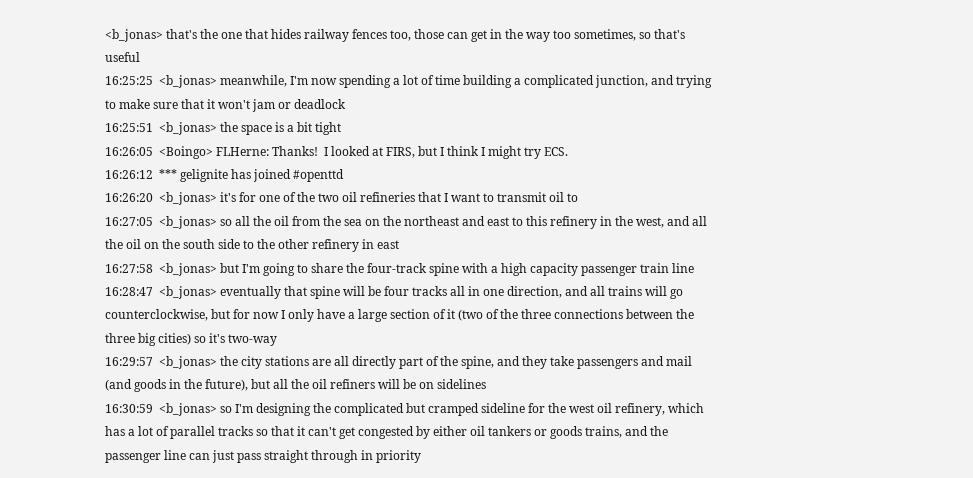<b_jonas> that's the one that hides railway fences too, those can get in the way too sometimes, so that's useful
16:25:25  <b_jonas> meanwhile, I'm now spending a lot of time building a complicated junction, and trying to make sure that it won't jam or deadlock
16:25:51  <b_jonas> the space is a bit tight
16:26:05  <Boingo> FLHerne: Thanks!  I looked at FIRS, but I think I might try ECS.
16:26:12  *** gelignite has joined #openttd
16:26:20  <b_jonas> it's for one of the two oil refineries that I want to transmit oil to
16:27:05  <b_jonas> so all the oil from the sea on the northeast and east to this refinery in the west, and all the oil on the south side to the other refinery in east
16:27:58  <b_jonas> but I'm going to share the four-track spine with a high capacity passenger train line
16:28:47  <b_jonas> eventually that spine will be four tracks all in one direction, and all trains will go counterclockwise, but for now I only have a large section of it (two of the three connections between the three big cities) so it's two-way
16:29:57  <b_jonas> the city stations are all directly part of the spine, and they take passengers and mail (and goods in the future), but all the oil refiners will be on sidelines
16:30:59  <b_jonas> so I'm designing the complicated but cramped sideline for the west oil refinery, which has a lot of parallel tracks so that it can't get congested by either oil tankers or goods trains, and the passenger line can just pass straight through in priority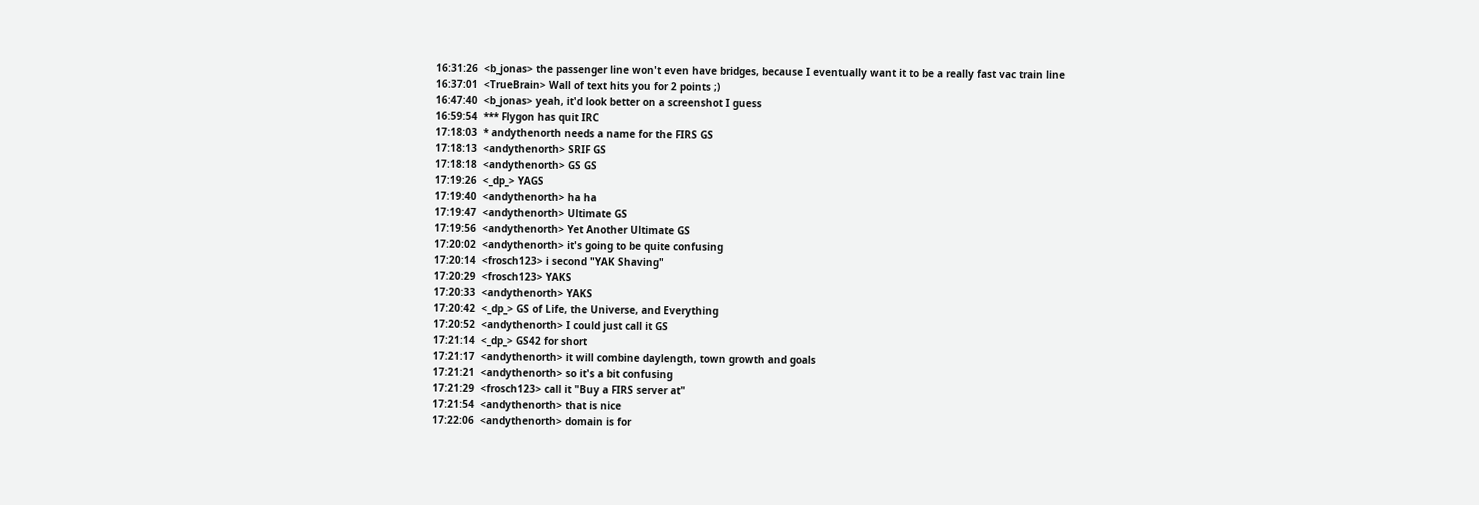16:31:26  <b_jonas> the passenger line won't even have bridges, because I eventually want it to be a really fast vac train line
16:37:01  <TrueBrain> Wall of text hits you for 2 points ;)
16:47:40  <b_jonas> yeah, it'd look better on a screenshot I guess
16:59:54  *** Flygon has quit IRC
17:18:03  * andythenorth needs a name for the FIRS GS
17:18:13  <andythenorth> SRIF GS
17:18:18  <andythenorth> GS GS
17:19:26  <_dp_> YAGS
17:19:40  <andythenorth> ha ha
17:19:47  <andythenorth> Ultimate GS
17:19:56  <andythenorth> Yet Another Ultimate GS
17:20:02  <andythenorth> it's going to be quite confusing
17:20:14  <frosch123> i second "YAK Shaving"
17:20:29  <frosch123> YAKS
17:20:33  <andythenorth> YAKS
17:20:42  <_dp_> GS of Life, the Universe, and Everything
17:20:52  <andythenorth> I could just call it GS
17:21:14  <_dp_> GS42 for short
17:21:17  <andythenorth> it will combine daylength, town growth and goals
17:21:21  <andythenorth> so it's a bit confusing
17:21:29  <frosch123> call it "Buy a FIRS server at"
17:21:54  <andythenorth> that is nice
17:22:06  <andythenorth> domain is for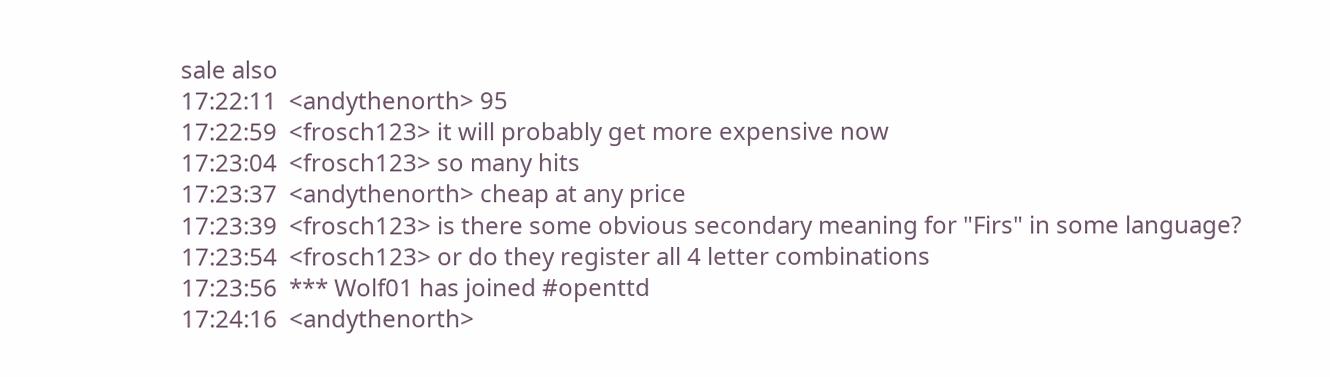sale also
17:22:11  <andythenorth> 95
17:22:59  <frosch123> it will probably get more expensive now
17:23:04  <frosch123> so many hits
17:23:37  <andythenorth> cheap at any price
17:23:39  <frosch123> is there some obvious secondary meaning for "Firs" in some language?
17:23:54  <frosch123> or do they register all 4 letter combinations
17:23:56  *** Wolf01 has joined #openttd
17:24:16  <andythenorth>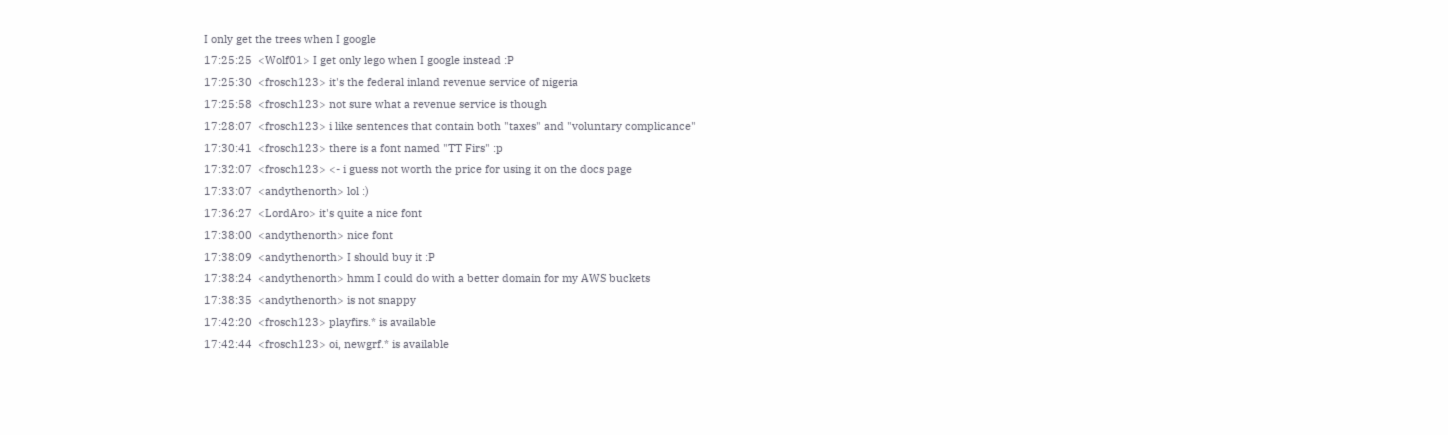I only get the trees when I google
17:25:25  <Wolf01> I get only lego when I google instead :P
17:25:30  <frosch123> it's the federal inland revenue service of nigeria
17:25:58  <frosch123> not sure what a revenue service is though
17:28:07  <frosch123> i like sentences that contain both "taxes" and "voluntary complicance"
17:30:41  <frosch123> there is a font named "TT Firs" :p
17:32:07  <frosch123> <- i guess not worth the price for using it on the docs page
17:33:07  <andythenorth> lol :)
17:36:27  <LordAro> it's quite a nice font
17:38:00  <andythenorth> nice font
17:38:09  <andythenorth> I should buy it :P
17:38:24  <andythenorth> hmm I could do with a better domain for my AWS buckets
17:38:35  <andythenorth> is not snappy
17:42:20  <frosch123> playfirs.* is available
17:42:44  <frosch123> oi, newgrf.* is available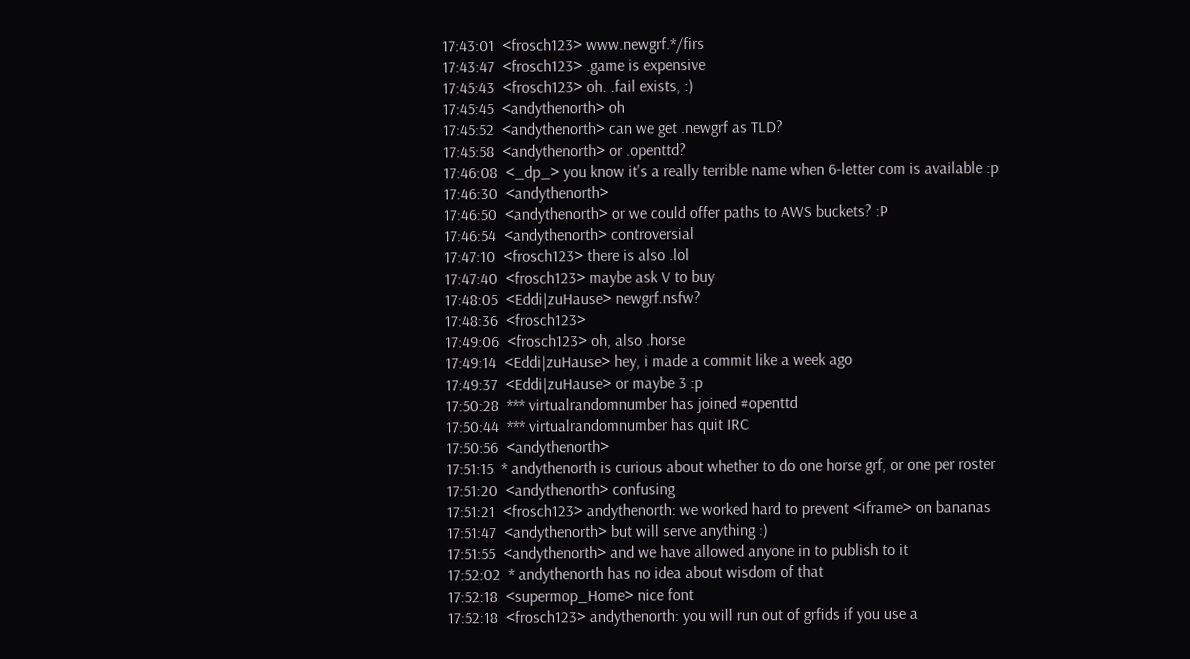17:43:01  <frosch123> www.newgrf.*/firs
17:43:47  <frosch123> .game is expensive
17:45:43  <frosch123> oh. .fail exists, :)
17:45:45  <andythenorth> oh
17:45:52  <andythenorth> can we get .newgrf as TLD?
17:45:58  <andythenorth> or .openttd?
17:46:08  <_dp_> you know it's a really terrible name when 6-letter com is available :p
17:46:30  <andythenorth>
17:46:50  <andythenorth> or we could offer paths to AWS buckets? :P
17:46:54  <andythenorth> controversial
17:47:10  <frosch123> there is also .lol
17:47:40  <frosch123> maybe ask V to buy
17:48:05  <Eddi|zuHause> newgrf.nsfw?
17:48:36  <frosch123>
17:49:06  <frosch123> oh, also .horse
17:49:14  <Eddi|zuHause> hey, i made a commit like a week ago
17:49:37  <Eddi|zuHause> or maybe 3 :p
17:50:28  *** virtualrandomnumber has joined #openttd
17:50:44  *** virtualrandomnumber has quit IRC
17:50:56  <andythenorth>
17:51:15  * andythenorth is curious about whether to do one horse grf, or one per roster
17:51:20  <andythenorth> confusing
17:51:21  <frosch123> andythenorth: we worked hard to prevent <iframe> on bananas
17:51:47  <andythenorth> but will serve anything :)
17:51:55  <andythenorth> and we have allowed anyone in to publish to it
17:52:02  * andythenorth has no idea about wisdom of that
17:52:18  <supermop_Home> nice font
17:52:18  <frosch123> andythenorth: you will run out of grfids if you use a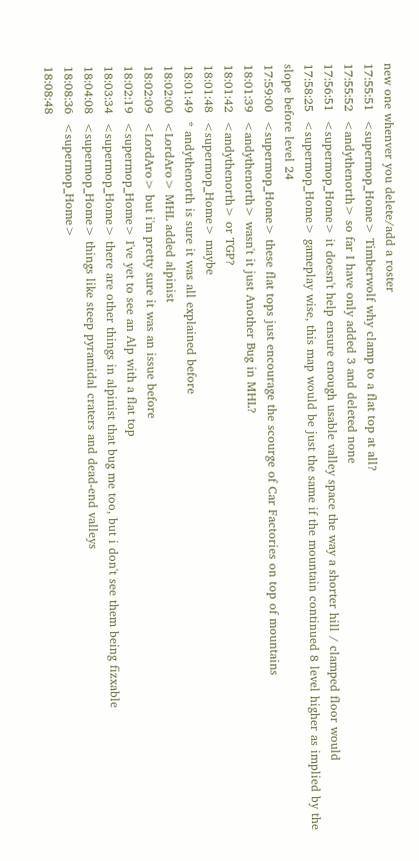new one whenver you delete/add a roster
17:55:51  <supermop_Home> Timberwolf why clamp to a flat top at all?
17:55:52  <andythenorth> so far I have only added 3 and deleted none
17:56:51  <supermop_Home> it doesn't help ensure enough usable valley space the way a shorter hill / clamped floor would
17:58:25  <supermop_Home> gameplay wise, this map would be just the same if the mountain continued 8 level higher as implied by the slope before level 24
17:59:00  <supermop_Home> these flat tops just encourage the scourge of Car Factories on top of mountains
18:01:39  <andythenorth> wasn't it just Another Bug in MHL?
18:01:42  <andythenorth> or TGP?
18:01:48  <supermop_Home> maybe
18:01:49  * andythenorth is sure it was all explained before
18:02:00  <LordAro> MHL added alpinist
18:02:09  <LordAro> but i'm pretty sure it was an issue before
18:02:19  <supermop_Home> I've yet to see an Alp with a flat top
18:03:34  <supermop_Home> there are other things in alpinist that bug me too, but i don't see them being fizxable
18:04:08  <supermop_Home> things like steep pyramidal craters and dead-end valleys
18:08:36  <supermop_Home>
18:08:48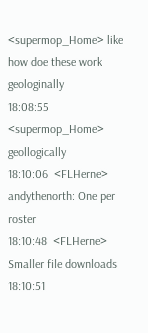<supermop_Home> like how doe these work geologinally
18:08:55  <supermop_Home> geollogically
18:10:06  <FLHerne> andythenorth: One per roster
18:10:48  <FLHerne> Smaller file downloads
18:10:51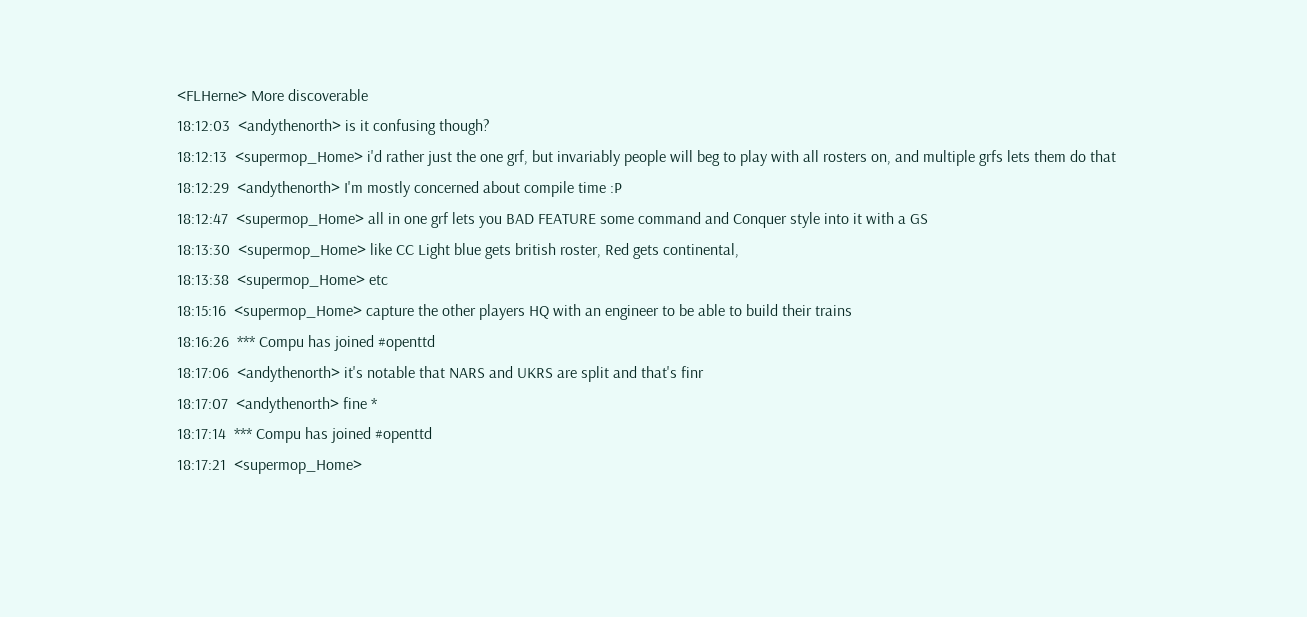<FLHerne> More discoverable
18:12:03  <andythenorth> is it confusing though?
18:12:13  <supermop_Home> i'd rather just the one grf, but invariably people will beg to play with all rosters on, and multiple grfs lets them do that
18:12:29  <andythenorth> I'm mostly concerned about compile time :P
18:12:47  <supermop_Home> all in one grf lets you BAD FEATURE some command and Conquer style into it with a GS
18:13:30  <supermop_Home> like CC Light blue gets british roster, Red gets continental,
18:13:38  <supermop_Home> etc
18:15:16  <supermop_Home> capture the other players HQ with an engineer to be able to build their trains
18:16:26  *** Compu has joined #openttd
18:17:06  <andythenorth> it's notable that NARS and UKRS are split and that's finr
18:17:07  <andythenorth> fine *
18:17:14  *** Compu has joined #openttd
18:17:21  <supermop_Home>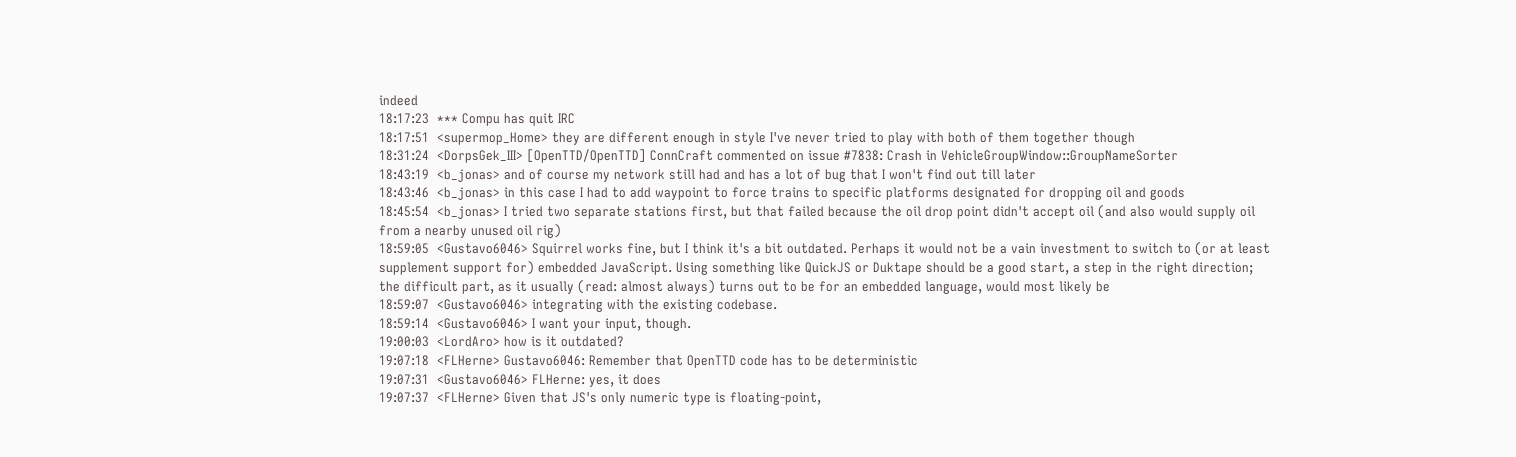indeed
18:17:23  *** Compu has quit IRC
18:17:51  <supermop_Home> they are different enough in style I've never tried to play with both of them together though
18:31:24  <DorpsGek_III> [OpenTTD/OpenTTD] ConnCraft commented on issue #7838: Crash in VehicleGroupWindow::GroupNameSorter
18:43:19  <b_jonas> and of course my network still had and has a lot of bug that I won't find out till later
18:43:46  <b_jonas> in this case I had to add waypoint to force trains to specific platforms designated for dropping oil and goods
18:45:54  <b_jonas> I tried two separate stations first, but that failed because the oil drop point didn't accept oil (and also would supply oil from a nearby unused oil rig)
18:59:05  <Gustavo6046> Squirrel works fine, but I think it's a bit outdated. Perhaps it would not be a vain investment to switch to (or at least supplement support for) embedded JavaScript. Using something like QuickJS or Duktape should be a good start, a step in the right direction; the difficult part, as it usually (read: almost always) turns out to be for an embedded language, would most likely be
18:59:07  <Gustavo6046> integrating with the existing codebase.
18:59:14  <Gustavo6046> I want your input, though.
19:00:03  <LordAro> how is it outdated?
19:07:18  <FLHerne> Gustavo6046: Remember that OpenTTD code has to be deterministic
19:07:31  <Gustavo6046> FLHerne: yes, it does
19:07:37  <FLHerne> Given that JS's only numeric type is floating-point,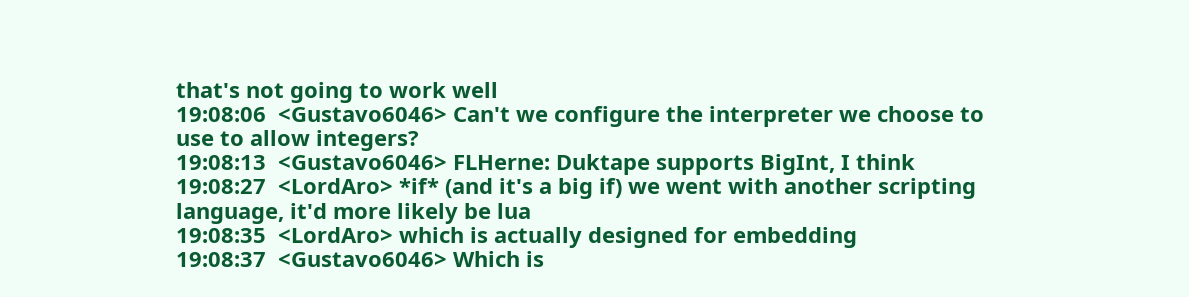that's not going to work well
19:08:06  <Gustavo6046> Can't we configure the interpreter we choose to use to allow integers?
19:08:13  <Gustavo6046> FLHerne: Duktape supports BigInt, I think
19:08:27  <LordAro> *if* (and it's a big if) we went with another scripting language, it'd more likely be lua
19:08:35  <LordAro> which is actually designed for embedding
19:08:37  <Gustavo6046> Which is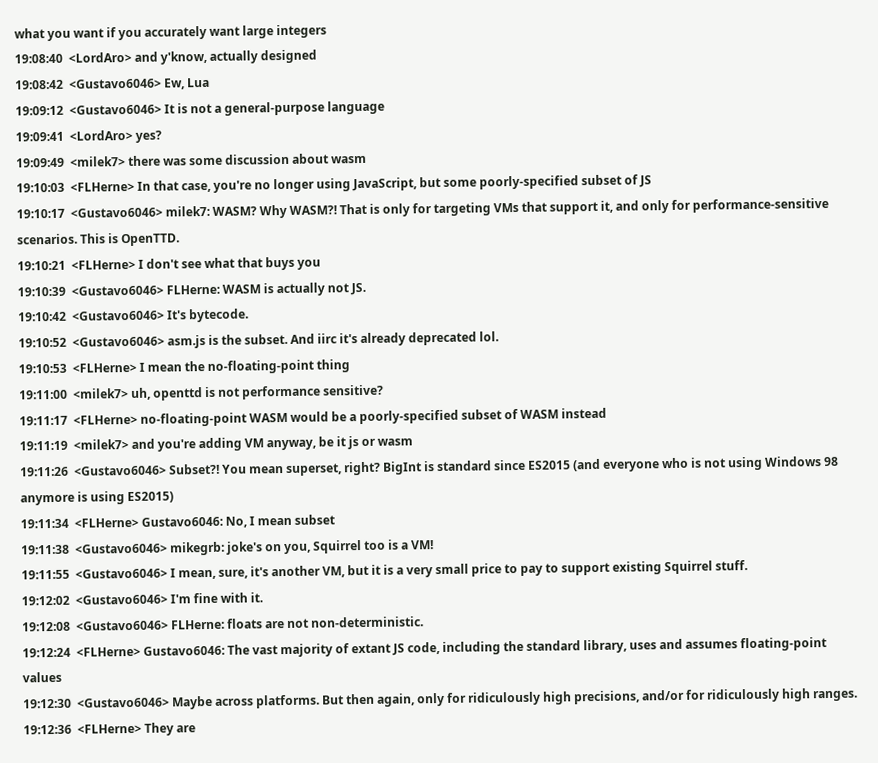what you want if you accurately want large integers
19:08:40  <LordAro> and y'know, actually designed
19:08:42  <Gustavo6046> Ew, Lua
19:09:12  <Gustavo6046> It is not a general-purpose language
19:09:41  <LordAro> yes?
19:09:49  <milek7> there was some discussion about wasm
19:10:03  <FLHerne> In that case, you're no longer using JavaScript, but some poorly-specified subset of JS
19:10:17  <Gustavo6046> milek7: WASM? Why WASM?! That is only for targeting VMs that support it, and only for performance-sensitive scenarios. This is OpenTTD.
19:10:21  <FLHerne> I don't see what that buys you
19:10:39  <Gustavo6046> FLHerne: WASM is actually not JS.
19:10:42  <Gustavo6046> It's bytecode.
19:10:52  <Gustavo6046> asm.js is the subset. And iirc it's already deprecated lol.
19:10:53  <FLHerne> I mean the no-floating-point thing
19:11:00  <milek7> uh, openttd is not performance sensitive?
19:11:17  <FLHerne> no-floating-point WASM would be a poorly-specified subset of WASM instead
19:11:19  <milek7> and you're adding VM anyway, be it js or wasm
19:11:26  <Gustavo6046> Subset?! You mean superset, right? BigInt is standard since ES2015 (and everyone who is not using Windows 98 anymore is using ES2015)
19:11:34  <FLHerne> Gustavo6046: No, I mean subset
19:11:38  <Gustavo6046> mikegrb: joke's on you, Squirrel too is a VM!
19:11:55  <Gustavo6046> I mean, sure, it's another VM, but it is a very small price to pay to support existing Squirrel stuff.
19:12:02  <Gustavo6046> I'm fine with it.
19:12:08  <Gustavo6046> FLHerne: floats are not non-deterministic.
19:12:24  <FLHerne> Gustavo6046: The vast majority of extant JS code, including the standard library, uses and assumes floating-point values
19:12:30  <Gustavo6046> Maybe across platforms. But then again, only for ridiculously high precisions, and/or for ridiculously high ranges.
19:12:36  <FLHerne> They are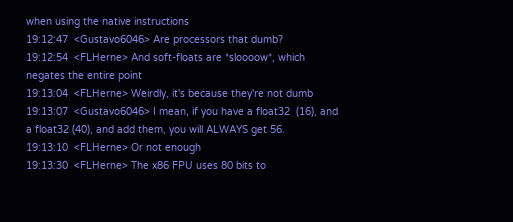when using the native instructions
19:12:47  <Gustavo6046> Are processors that dumb?
19:12:54  <FLHerne> And soft-floats are *sloooow*, which negates the entire point
19:13:04  <FLHerne> Weirdly, it's because they're not dumb
19:13:07  <Gustavo6046> I mean, if you have a float32  (16), and a float32 (40), and add them, you will ALWAYS get 56.
19:13:10  <FLHerne> Or not enough
19:13:30  <FLHerne> The x86 FPU uses 80 bits to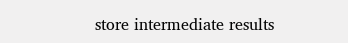store intermediate results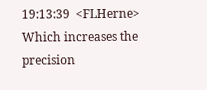19:13:39  <FLHerne> Which increases the precision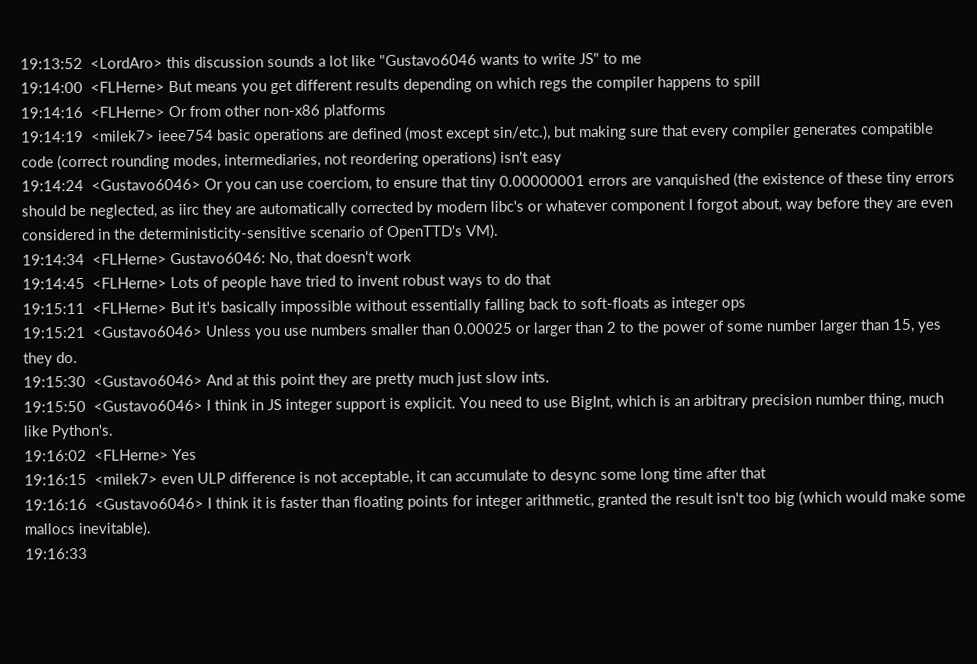19:13:52  <LordAro> this discussion sounds a lot like "Gustavo6046 wants to write JS" to me
19:14:00  <FLHerne> But means you get different results depending on which regs the compiler happens to spill
19:14:16  <FLHerne> Or from other non-x86 platforms
19:14:19  <milek7> ieee754 basic operations are defined (most except sin/etc.), but making sure that every compiler generates compatible code (correct rounding modes, intermediaries, not reordering operations) isn't easy
19:14:24  <Gustavo6046> Or you can use coerciom, to ensure that tiny 0.00000001 errors are vanquished (the existence of these tiny errors should be neglected, as iirc they are automatically corrected by modern libc's or whatever component I forgot about, way before they are even considered in the deterministicity-sensitive scenario of OpenTTD's VM).
19:14:34  <FLHerne> Gustavo6046: No, that doesn't work
19:14:45  <FLHerne> Lots of people have tried to invent robust ways to do that
19:15:11  <FLHerne> But it's basically impossible without essentially falling back to soft-floats as integer ops
19:15:21  <Gustavo6046> Unless you use numbers smaller than 0.00025 or larger than 2 to the power of some number larger than 15, yes they do.
19:15:30  <Gustavo6046> And at this point they are pretty much just slow ints.
19:15:50  <Gustavo6046> I think in JS integer support is explicit. You need to use BigInt, which is an arbitrary precision number thing, much like Python's.
19:16:02  <FLHerne> Yes
19:16:15  <milek7> even ULP difference is not acceptable, it can accumulate to desync some long time after that
19:16:16  <Gustavo6046> I think it is faster than floating points for integer arithmetic, granted the result isn't too big (which would make some mallocs inevitable).
19:16:33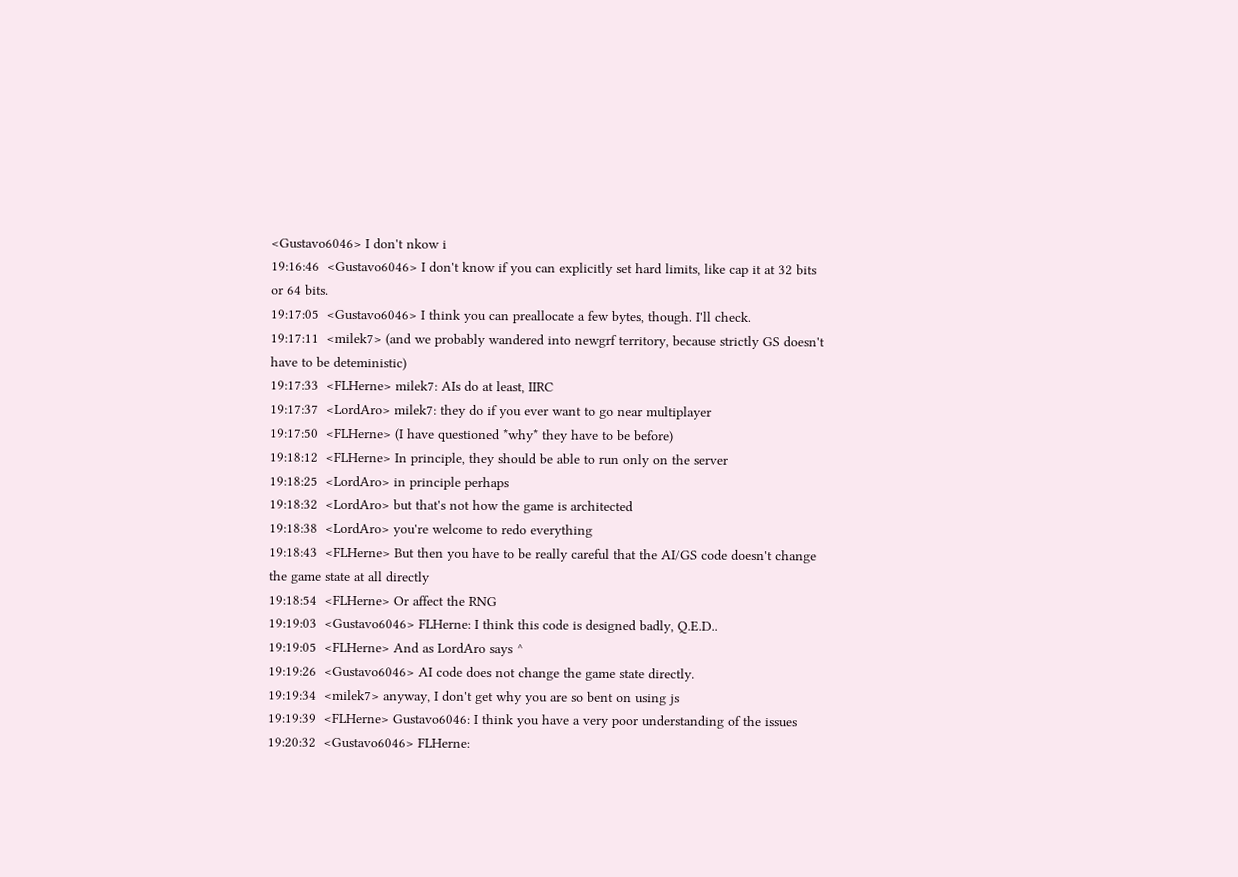<Gustavo6046> I don't nkow i
19:16:46  <Gustavo6046> I don't know if you can explicitly set hard limits, like cap it at 32 bits or 64 bits.
19:17:05  <Gustavo6046> I think you can preallocate a few bytes, though. I'll check.
19:17:11  <milek7> (and we probably wandered into newgrf territory, because strictly GS doesn't have to be deteministic)
19:17:33  <FLHerne> milek7: AIs do at least, IIRC
19:17:37  <LordAro> milek7: they do if you ever want to go near multiplayer
19:17:50  <FLHerne> (I have questioned *why* they have to be before)
19:18:12  <FLHerne> In principle, they should be able to run only on the server
19:18:25  <LordAro> in principle perhaps
19:18:32  <LordAro> but that's not how the game is architected
19:18:38  <LordAro> you're welcome to redo everything
19:18:43  <FLHerne> But then you have to be really careful that the AI/GS code doesn't change the game state at all directly
19:18:54  <FLHerne> Or affect the RNG
19:19:03  <Gustavo6046> FLHerne: I think this code is designed badly, Q.E.D..
19:19:05  <FLHerne> And as LordAro says ^
19:19:26  <Gustavo6046> AI code does not change the game state directly.
19:19:34  <milek7> anyway, I don't get why you are so bent on using js
19:19:39  <FLHerne> Gustavo6046: I think you have a very poor understanding of the issues
19:20:32  <Gustavo6046> FLHerne: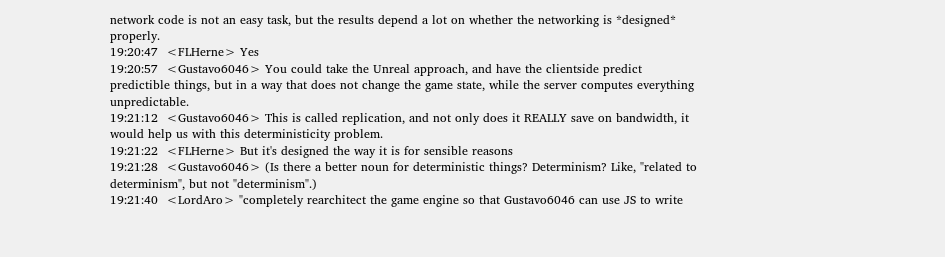network code is not an easy task, but the results depend a lot on whether the networking is *designed* properly.
19:20:47  <FLHerne> Yes
19:20:57  <Gustavo6046> You could take the Unreal approach, and have the clientside predict predictible things, but in a way that does not change the game state, while the server computes everything unpredictable.
19:21:12  <Gustavo6046> This is called replication, and not only does it REALLY save on bandwidth, it would help us with this deterministicity problem.
19:21:22  <FLHerne> But it's designed the way it is for sensible reasons
19:21:28  <Gustavo6046> (Is there a better noun for deterministic things? Determinism? Like, "related to determinism", but not "determinism".)
19:21:40  <LordAro> "completely rearchitect the game engine so that Gustavo6046 can use JS to write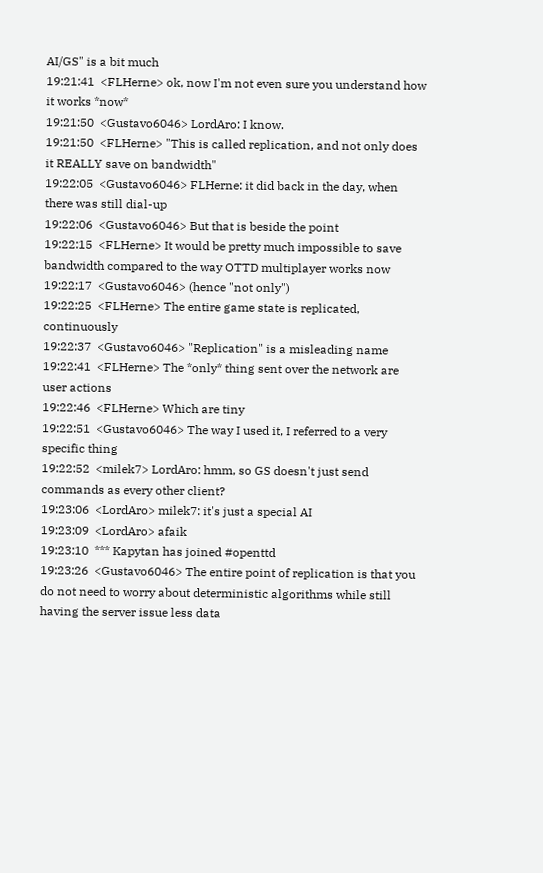AI/GS" is a bit much
19:21:41  <FLHerne> ok, now I'm not even sure you understand how it works *now*
19:21:50  <Gustavo6046> LordAro: I know.
19:21:50  <FLHerne> "This is called replication, and not only does it REALLY save on bandwidth"
19:22:05  <Gustavo6046> FLHerne: it did back in the day, when there was still dial-up
19:22:06  <Gustavo6046> But that is beside the point
19:22:15  <FLHerne> It would be pretty much impossible to save bandwidth compared to the way OTTD multiplayer works now
19:22:17  <Gustavo6046> (hence "not only")
19:22:25  <FLHerne> The entire game state is replicated, continuously
19:22:37  <Gustavo6046> "Replication" is a misleading name
19:22:41  <FLHerne> The *only* thing sent over the network are user actions
19:22:46  <FLHerne> Which are tiny
19:22:51  <Gustavo6046> The way I used it, I referred to a very specific thing
19:22:52  <milek7> LordAro: hmm, so GS doesn't just send commands as every other client?
19:23:06  <LordAro> milek7: it's just a special AI
19:23:09  <LordAro> afaik
19:23:10  *** Kapytan has joined #openttd
19:23:26  <Gustavo6046> The entire point of replication is that you do not need to worry about deterministic algorithms while still having the server issue less data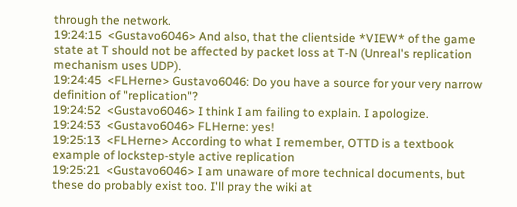through the network.
19:24:15  <Gustavo6046> And also, that the clientside *VIEW* of the game state at T should not be affected by packet loss at T-N (Unreal's replication mechanism uses UDP).
19:24:45  <FLHerne> Gustavo6046: Do you have a source for your very narrow definition of "replication"?
19:24:52  <Gustavo6046> I think I am failing to explain. I apologize.
19:24:53  <Gustavo6046> FLHerne: yes!
19:25:13  <FLHerne> According to what I remember, OTTD is a textbook example of lockstep-style active replication
19:25:21  <Gustavo6046> I am unaware of more technical documents, but these do probably exist too. I'll pray the wiki at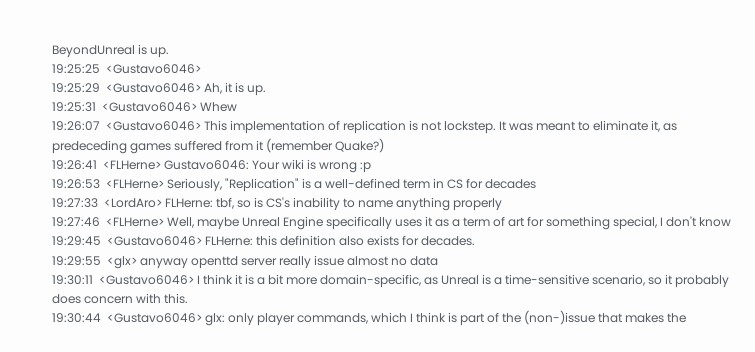BeyondUnreal is up.
19:25:25  <Gustavo6046>
19:25:29  <Gustavo6046> Ah, it is up.
19:25:31  <Gustavo6046> Whew
19:26:07  <Gustavo6046> This implementation of replication is not lockstep. It was meant to eliminate it, as predeceding games suffered from it (remember Quake?)
19:26:41  <FLHerne> Gustavo6046: Your wiki is wrong :p
19:26:53  <FLHerne> Seriously, "Replication" is a well-defined term in CS for decades
19:27:33  <LordAro> FLHerne: tbf, so is CS's inability to name anything properly
19:27:46  <FLHerne> Well, maybe Unreal Engine specifically uses it as a term of art for something special, I don't know
19:29:45  <Gustavo6046> FLHerne: this definition also exists for decades.
19:29:55  <glx> anyway openttd server really issue almost no data
19:30:11  <Gustavo6046> I think it is a bit more domain-specific, as Unreal is a time-sensitive scenario, so it probably does concern with this.
19:30:44  <Gustavo6046> glx: only player commands, which I think is part of the (non-)issue that makes the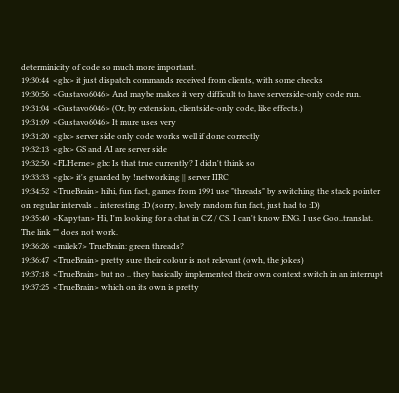determinicity of code so much more important.
19:30:44  <glx> it just dispatch commands received from clients, with some checks
19:30:56  <Gustavo6046> And maybe makes it very difficult to have serverside-only code run.
19:31:04  <Gustavo6046> (Or, by extension, clientside-only code, like effects.)
19:31:09  <Gustavo6046> It mure uses very
19:31:20  <glx> server side only code works well if done correctly
19:32:13  <glx> GS and AI are server side
19:32:50  <FLHerne> glx: Is that true currently? I didn't think so
19:33:33  <glx> it's guarded by !networking || server IIRC
19:34:52  <TrueBrain> hihi, fun fact, games from 1991 use "threads" by switching the stack pointer on regular intervals .. interesting :D (sorry, lovely random fun fact, just had to :D)
19:35:40  <Kapytan> Hi, I'm looking for a chat in CZ / CS. I can't know ENG. I use Goo..translat. The link "" does not work.
19:36:26  <milek7> TrueBrain: green threads?
19:36:47  <TrueBrain> pretty sure their colour is not relevant (owh, the jokes)
19:37:18  <TrueBrain> but no .. they basically implemented their own context switch in an interrupt
19:37:25  <TrueBrain> which on its own is pretty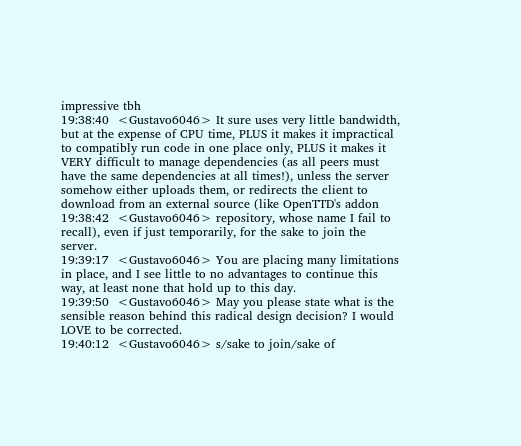impressive tbh
19:38:40  <Gustavo6046> It sure uses very little bandwidth, but at the expense of CPU time, PLUS it makes it impractical to compatibly run code in one place only, PLUS it makes it VERY difficult to manage dependencies (as all peers must have the same dependencies at all times!), unless the server somehow either uploads them, or redirects the client to download from an external source (like OpenTTD's addon
19:38:42  <Gustavo6046> repository, whose name I fail to recall), even if just temporarily, for the sake to join the server.
19:39:17  <Gustavo6046> You are placing many limitations in place, and I see little to no advantages to continue this way, at least none that hold up to this day.
19:39:50  <Gustavo6046> May you please state what is the sensible reason behind this radical design decision? I would LOVE to be corrected.
19:40:12  <Gustavo6046> s/sake to join/sake of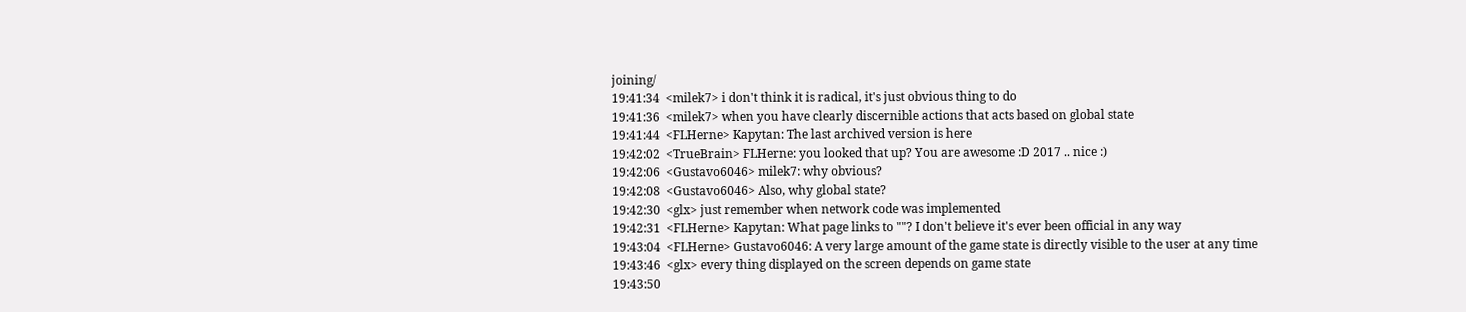joining/
19:41:34  <milek7> i don't think it is radical, it's just obvious thing to do
19:41:36  <milek7> when you have clearly discernible actions that acts based on global state
19:41:44  <FLHerne> Kapytan: The last archived version is here
19:42:02  <TrueBrain> FLHerne: you looked that up? You are awesome :D 2017 .. nice :)
19:42:06  <Gustavo6046> milek7: why obvious?
19:42:08  <Gustavo6046> Also, why global state?
19:42:30  <glx> just remember when network code was implemented
19:42:31  <FLHerne> Kapytan: What page links to ""? I don't believe it's ever been official in any way
19:43:04  <FLHerne> Gustavo6046: A very large amount of the game state is directly visible to the user at any time
19:43:46  <glx> every thing displayed on the screen depends on game state
19:43:50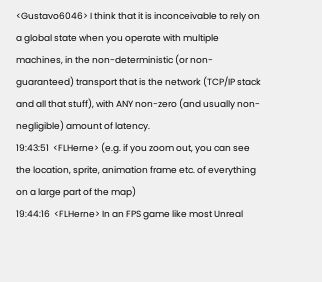<Gustavo6046> I think that it is inconceivable to rely on a global state when you operate with multiple machines, in the non-deterministic (or non-guaranteed) transport that is the network (TCP/IP stack and all that stuff), with ANY non-zero (and usually non-negligible) amount of latency.
19:43:51  <FLHerne> (e.g. if you zoom out, you can see the location, sprite, animation frame etc. of everything on a large part of the map)
19:44:16  <FLHerne> In an FPS game like most Unreal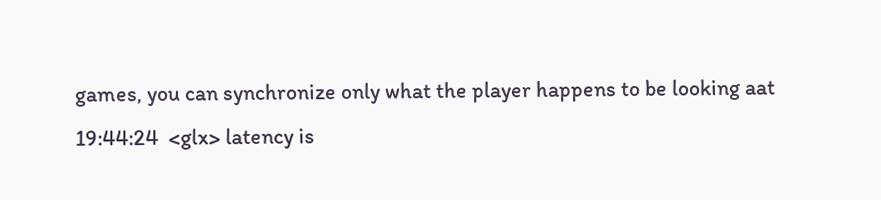games, you can synchronize only what the player happens to be looking aat
19:44:24  <glx> latency is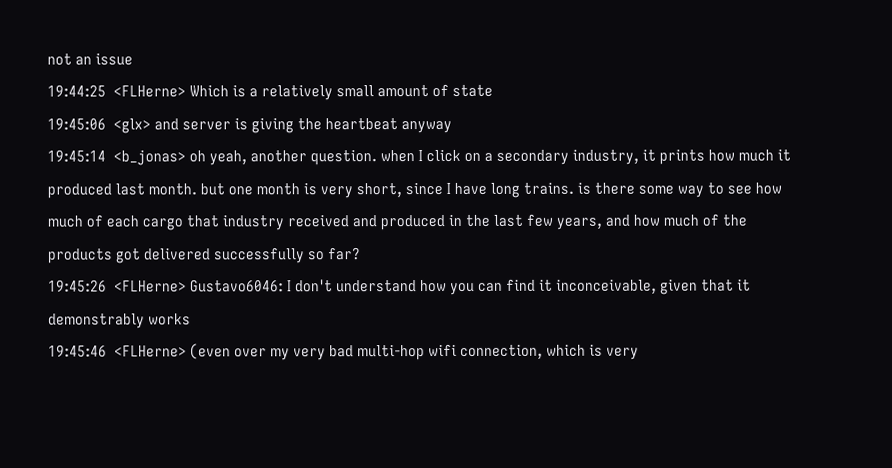not an issue
19:44:25  <FLHerne> Which is a relatively small amount of state
19:45:06  <glx> and server is giving the heartbeat anyway
19:45:14  <b_jonas> oh yeah, another question. when I click on a secondary industry, it prints how much it produced last month. but one month is very short, since I have long trains. is there some way to see how much of each cargo that industry received and produced in the last few years, and how much of the products got delivered successfully so far?
19:45:26  <FLHerne> Gustavo6046: I don't understand how you can find it inconceivable, given that it demonstrably works
19:45:46  <FLHerne> (even over my very bad multi-hop wifi connection, which is very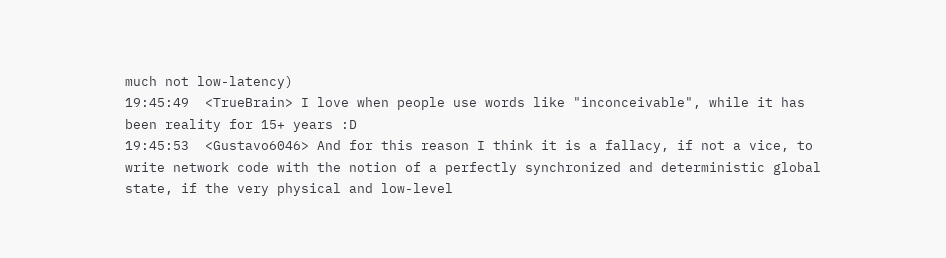much not low-latency)
19:45:49  <TrueBrain> I love when people use words like "inconceivable", while it has been reality for 15+ years :D
19:45:53  <Gustavo6046> And for this reason I think it is a fallacy, if not a vice, to write network code with the notion of a perfectly synchronized and deterministic global state, if the very physical and low-level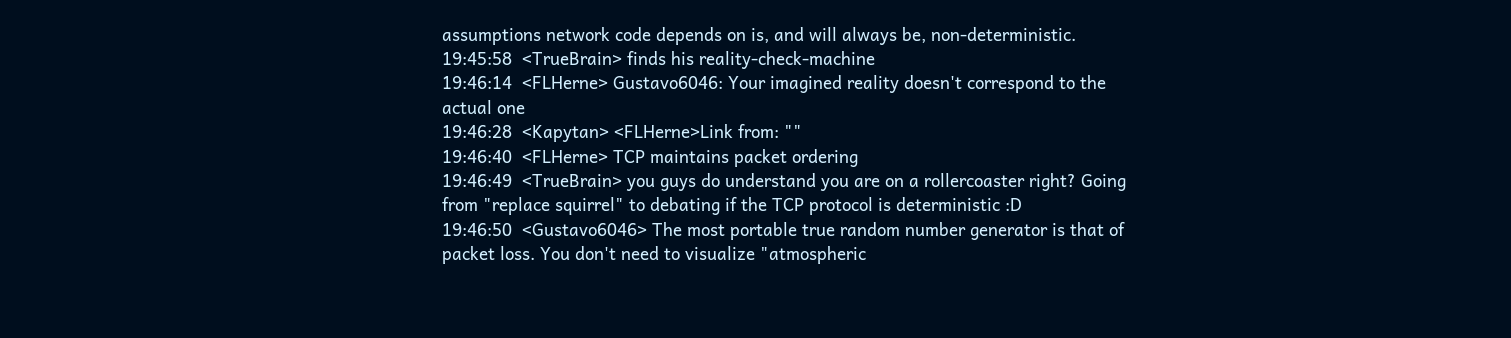assumptions network code depends on is, and will always be, non-deterministic.
19:45:58  <TrueBrain> finds his reality-check-machine
19:46:14  <FLHerne> Gustavo6046: Your imagined reality doesn't correspond to the actual one
19:46:28  <Kapytan> <FLHerne>Link from: ""
19:46:40  <FLHerne> TCP maintains packet ordering
19:46:49  <TrueBrain> you guys do understand you are on a rollercoaster right? Going from "replace squirrel" to debating if the TCP protocol is deterministic :D
19:46:50  <Gustavo6046> The most portable true random number generator is that of packet loss. You don't need to visualize "atmospheric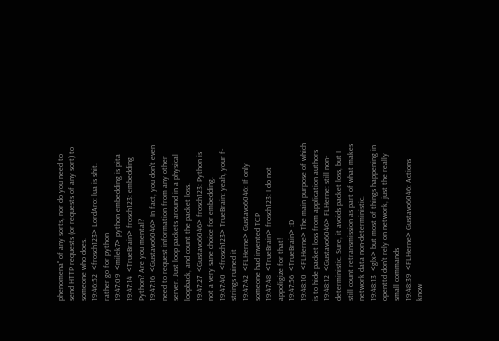phenomena" of any sorts, nor do you need to send HTTP requests (or requests of any sort) to someone who does.
19:46:52  <frosch123> LordAro: lua is shit. rather go for python
19:47:09  <milek7> python embedding is pita
19:47:14  <TrueBrain> frosch123: embedding Python? Are you mental?
19:47:16  <Gustavo6046> In fact, you don't even need to request information from any other server. Just loop packets around in a physical loopback, and count the packet loss.
19:47:27  <Gustavo6046> frosch123: Python is not a very sane choice for embedding.
19:47:40  <frosch123> TrueBrain: yeah, your f-strings ruined it
19:47:42  <FLHerne> Gustavo6046: If only someone had invented TCP
19:47:48  <TrueBrain> frosch123: I do not appoligize for that!
19:47:56  <TrueBrain> :D
19:48:10  <FLHerne> The main purpose of which is to hide packet loss from application authors
19:48:12  <Gustavo6046> FLHerne: still non-deterministic. Sure, it avoids packet loss, but I still count retransmission as part of what makes network data non-deterministic.
19:48:13  <glx> but most of things happening in openttd don't rely on network, just the really small commands
19:48:39  <FLHerne> Gustavo6046: Actions know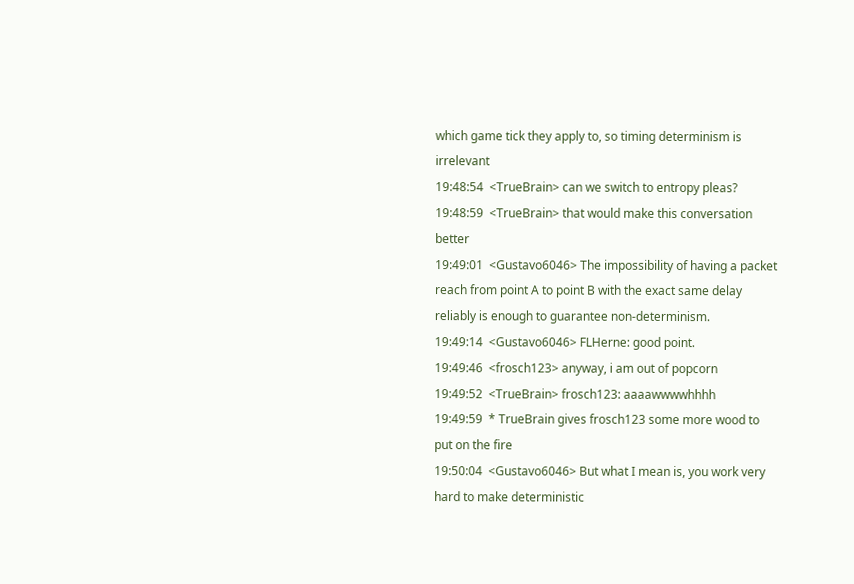which game tick they apply to, so timing determinism is irrelevant
19:48:54  <TrueBrain> can we switch to entropy pleas?
19:48:59  <TrueBrain> that would make this conversation better
19:49:01  <Gustavo6046> The impossibility of having a packet reach from point A to point B with the exact same delay reliably is enough to guarantee non-determinism.
19:49:14  <Gustavo6046> FLHerne: good point.
19:49:46  <frosch123> anyway, i am out of popcorn
19:49:52  <TrueBrain> frosch123: aaaawwwwhhhh
19:49:59  * TrueBrain gives frosch123 some more wood to put on the fire
19:50:04  <Gustavo6046> But what I mean is, you work very hard to make deterministic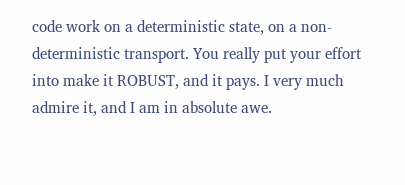code work on a deterministic state, on a non-deterministic transport. You really put your effort into make it ROBUST, and it pays. I very much admire it, and I am in absolute awe.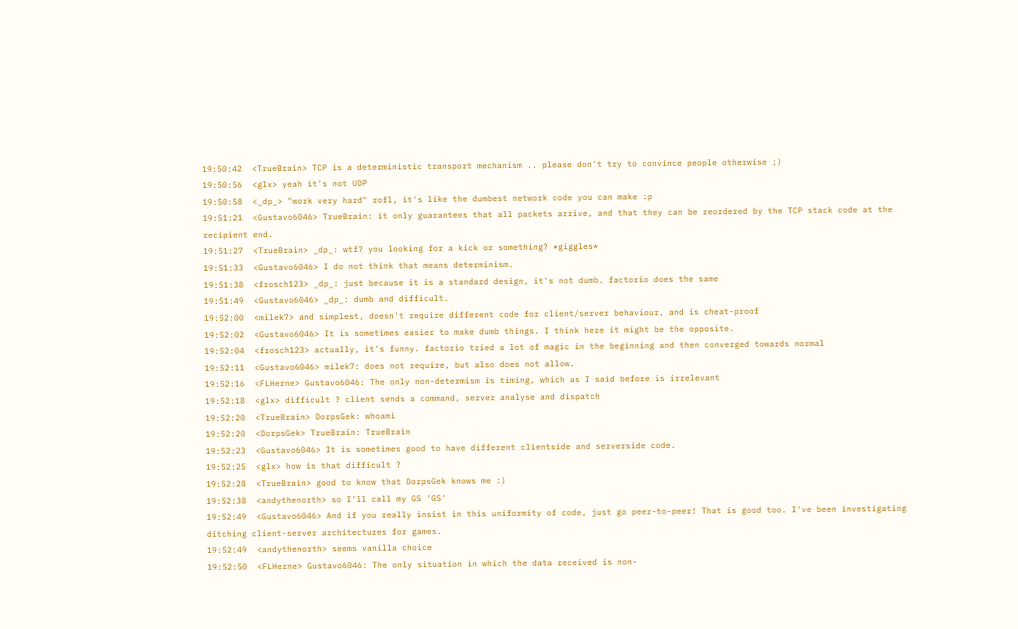19:50:42  <TrueBrain> TCP is a deterministic transport mechanism .. please don't try to convince people otherwise ;)
19:50:56  <glx> yeah it's not UDP
19:50:58  <_dp_> "work very hard" rofl, it's like the dumbest network code you can make :p
19:51:21  <Gustavo6046> TrueBrain: it only guarantees that all packets arrive, and that they can be reordered by the TCP stack code at the recipient end.
19:51:27  <TrueBrain> _dp_: wtf? you looking for a kick or something? *giggles*
19:51:33  <Gustavo6046> I do not think that means determinism.
19:51:38  <frosch123> _dp_: just because it is a standard design, it's not dumb. factorio does the same
19:51:49  <Gustavo6046> _dp_: dumb and difficult.
19:52:00  <milek7> and simplest, doesn't require different code for client/server behaviour, and is cheat-proof
19:52:02  <Gustavo6046> It is sometimes easier to make dumb things. I think here it might be the opposite.
19:52:04  <frosch123> actually, it's funny. factorio tried a lot of magic in the beginning and then converged towards normal
19:52:11  <Gustavo6046> milek7: does not require, but also does not allow.
19:52:16  <FLHerne> Gustavo6046: The only non-determism is timing, which as I said before is irrelevant
19:52:18  <glx> difficult ? client sends a command, server analyse and dispatch
19:52:20  <TrueBrain> DorpsGek: whoami
19:52:20  <DorpsGek> TrueBrain: TrueBrain
19:52:23  <Gustavo6046> It is sometimes good to have different clientside and serverside code.
19:52:25  <glx> how is that difficult ?
19:52:28  <TrueBrain> good to know that DorpsGek knows me :)
19:52:38  <andythenorth> so I'll call my GS 'GS'
19:52:49  <Gustavo6046> And if you really insist in this uniformity of code, just go peer-to-peer! That is good too. I've been investigating ditching client-server architectures for games.
19:52:49  <andythenorth> seems vanilla choice
19:52:50  <FLHerne> Gustavo6046: The only situation in which the data received is non-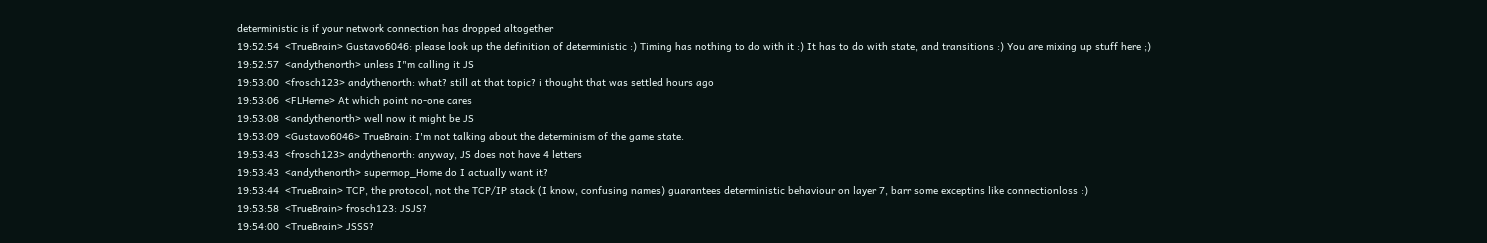deterministic is if your network connection has dropped altogether
19:52:54  <TrueBrain> Gustavo6046: please look up the definition of deterministic :) Timing has nothing to do with it :) It has to do with state, and transitions :) You are mixing up stuff here ;)
19:52:57  <andythenorth> unless I"m calling it JS
19:53:00  <frosch123> andythenorth: what? still at that topic? i thought that was settled hours ago
19:53:06  <FLHerne> At which point no-one cares
19:53:08  <andythenorth> well now it might be JS
19:53:09  <Gustavo6046> TrueBrain: I'm not talking about the determinism of the game state.
19:53:43  <frosch123> andythenorth: anyway, JS does not have 4 letters
19:53:43  <andythenorth> supermop_Home do I actually want it?
19:53:44  <TrueBrain> TCP, the protocol, not the TCP/IP stack (I know, confusing names) guarantees deterministic behaviour on layer 7, barr some exceptins like connectionloss :)
19:53:58  <TrueBrain> frosch123: JSJS?
19:54:00  <TrueBrain> JSSS?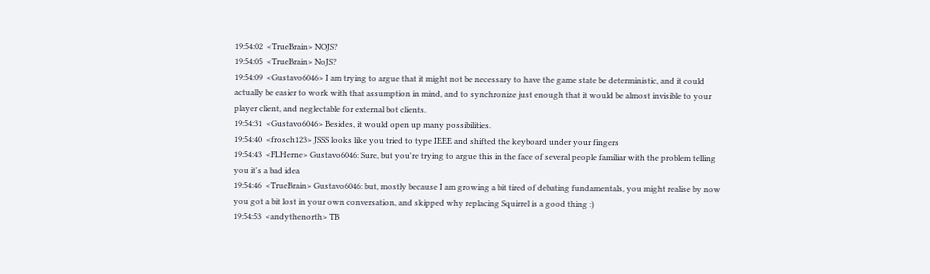19:54:02  <TrueBrain> NOJS?
19:54:05  <TrueBrain> NoJS?
19:54:09  <Gustavo6046> I am trying to argue that it might not be necessary to have the game state be deterministic, and it could actually be easier to work with that assumption in mind, and to synchronize just enough that it would be almost invisible to your player client, and neglectable for external bot clients.
19:54:31  <Gustavo6046> Besides, it would open up many possibilities.
19:54:40  <frosch123> JSSS looks like you tried to type IEEE and shifted the keyboard under your fingers
19:54:43  <FLHerne> Gustavo6046: Sure, but you're trying to argue this in the face of several people familiar with the problem telling you it's a bad idea
19:54:46  <TrueBrain> Gustavo6046: but, mostly because I am growing a bit tired of debating fundamentals, you might realise by now you got a bit lost in your own conversation, and skipped why replacing Squirrel is a good thing :)
19:54:53  <andythenorth> TB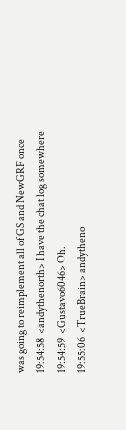was going to reimplement all of GS and NewGRF once
19:54:58  <andythenorth> I have the chat log somewhere
19:54:59  <Gustavo6046> Oh.
19:55:06  <TrueBrain> andytheno